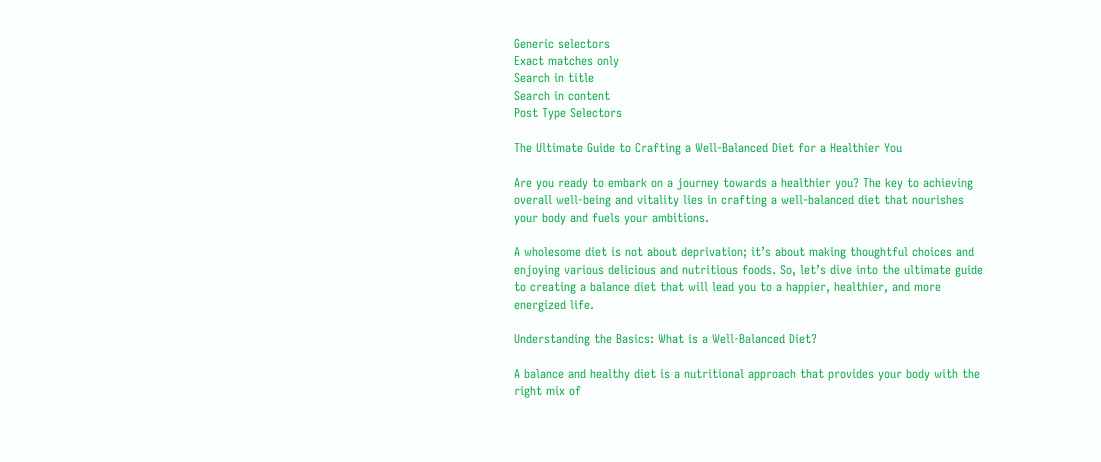Generic selectors
Exact matches only
Search in title
Search in content
Post Type Selectors

The Ultimate Guide to Crafting a Well-Balanced Diet for a Healthier You

Are you ready to embark on a journey towards a healthier you? The key to achieving overall well-being and vitality lies in crafting a well-balanced diet that nourishes your body and fuels your ambitions.

A wholesome diet is not about deprivation; it’s about making thoughtful choices and enjoying various delicious and nutritious foods. So, let’s dive into the ultimate guide to creating a balance diet that will lead you to a happier, healthier, and more energized life.

Understanding the Basics: What is a Well-Balanced Diet?

A balance and healthy diet is a nutritional approach that provides your body with the right mix of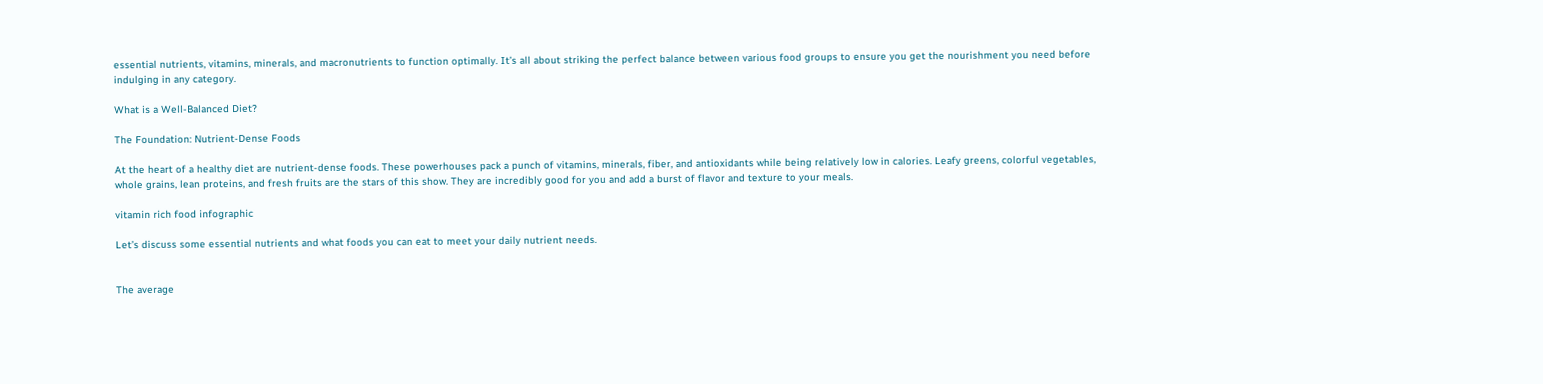essential nutrients, vitamins, minerals, and macronutrients to function optimally. It’s all about striking the perfect balance between various food groups to ensure you get the nourishment you need before indulging in any category.

What is a Well-Balanced Diet?

The Foundation: Nutrient-Dense Foods

At the heart of a healthy diet are nutrient-dense foods. These powerhouses pack a punch of vitamins, minerals, fiber, and antioxidants while being relatively low in calories. Leafy greens, colorful vegetables, whole grains, lean proteins, and fresh fruits are the stars of this show. They are incredibly good for you and add a burst of flavor and texture to your meals.

vitamin rich food infographic

Let’s discuss some essential nutrients and what foods you can eat to meet your daily nutrient needs.


The average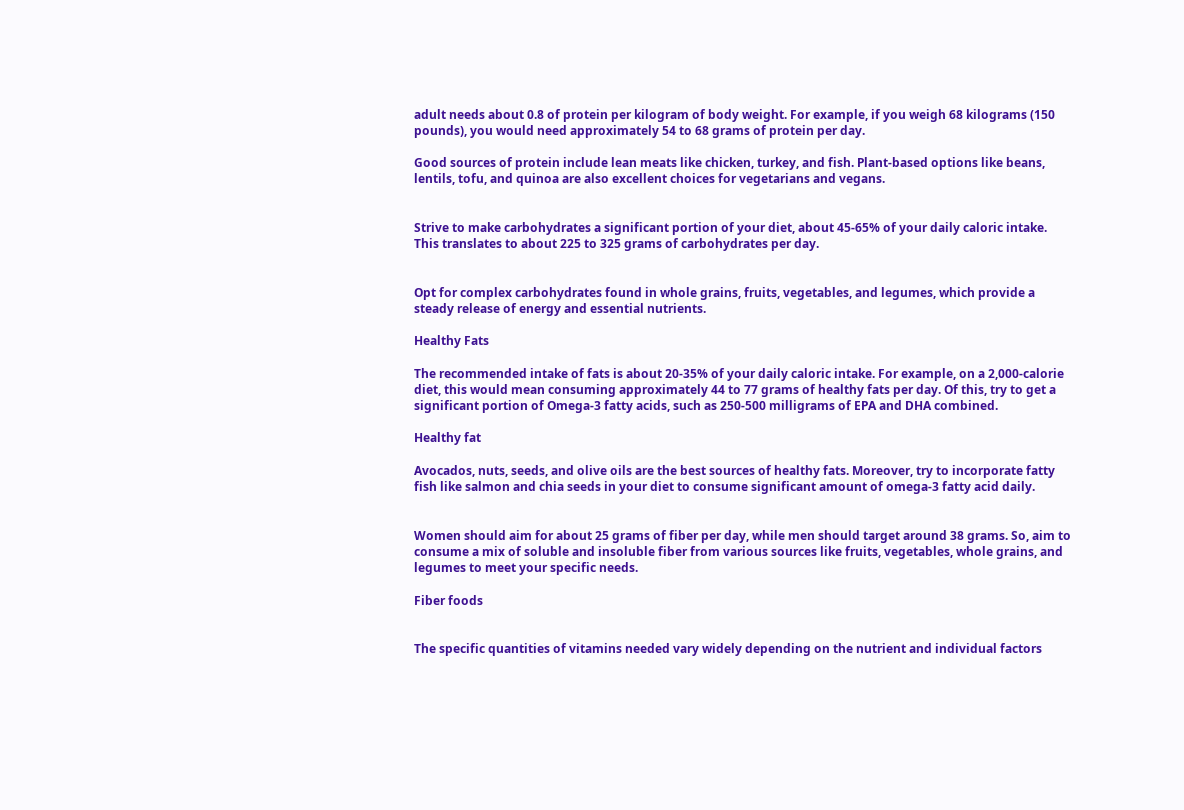adult needs about 0.8 of protein per kilogram of body weight. For example, if you weigh 68 kilograms (150 pounds), you would need approximately 54 to 68 grams of protein per day.

Good sources of protein include lean meats like chicken, turkey, and fish. Plant-based options like beans, lentils, tofu, and quinoa are also excellent choices for vegetarians and vegans.


Strive to make carbohydrates a significant portion of your diet, about 45-65% of your daily caloric intake. This translates to about 225 to 325 grams of carbohydrates per day.


Opt for complex carbohydrates found in whole grains, fruits, vegetables, and legumes, which provide a steady release of energy and essential nutrients.

Healthy Fats

The recommended intake of fats is about 20-35% of your daily caloric intake. For example, on a 2,000-calorie diet, this would mean consuming approximately 44 to 77 grams of healthy fats per day. Of this, try to get a significant portion of Omega-3 fatty acids, such as 250-500 milligrams of EPA and DHA combined.

Healthy fat

Avocados, nuts, seeds, and olive oils are the best sources of healthy fats. Moreover, try to incorporate fatty fish like salmon and chia seeds in your diet to consume significant amount of omega-3 fatty acid daily.


Women should aim for about 25 grams of fiber per day, while men should target around 38 grams. So, aim to consume a mix of soluble and insoluble fiber from various sources like fruits, vegetables, whole grains, and legumes to meet your specific needs.

Fiber foods


The specific quantities of vitamins needed vary widely depending on the nutrient and individual factors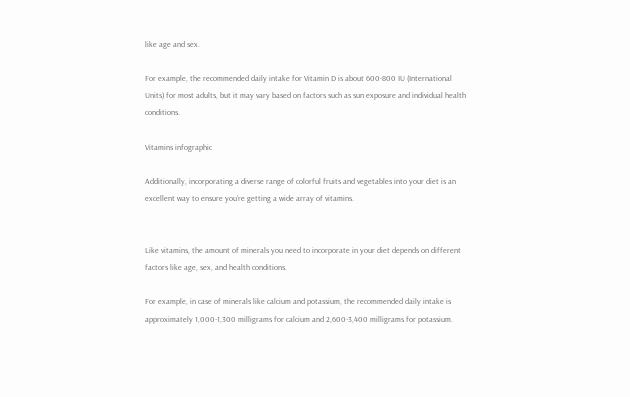like age and sex.

For example, the recommended daily intake for Vitamin D is about 600-800 IU (International Units) for most adults, but it may vary based on factors such as sun exposure and individual health conditions.

Vitamins infographic

Additionally, incorporating a diverse range of colorful fruits and vegetables into your diet is an excellent way to ensure you’re getting a wide array of vitamins.


Like vitamins, the amount of minerals you need to incorporate in your diet depends on different factors like age, sex, and health conditions.

For example, in case of minerals like calcium and potassium, the recommended daily intake is approximately 1,000-1,300 milligrams for calcium and 2,600-3,400 milligrams for potassium.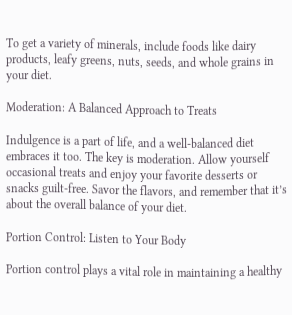To get a variety of minerals, include foods like dairy products, leafy greens, nuts, seeds, and whole grains in your diet.

Moderation: A Balanced Approach to Treats

Indulgence is a part of life, and a well-balanced diet embraces it too. The key is moderation. Allow yourself occasional treats and enjoy your favorite desserts or snacks guilt-free. Savor the flavors, and remember that it’s about the overall balance of your diet.

Portion Control: Listen to Your Body

Portion control plays a vital role in maintaining a healthy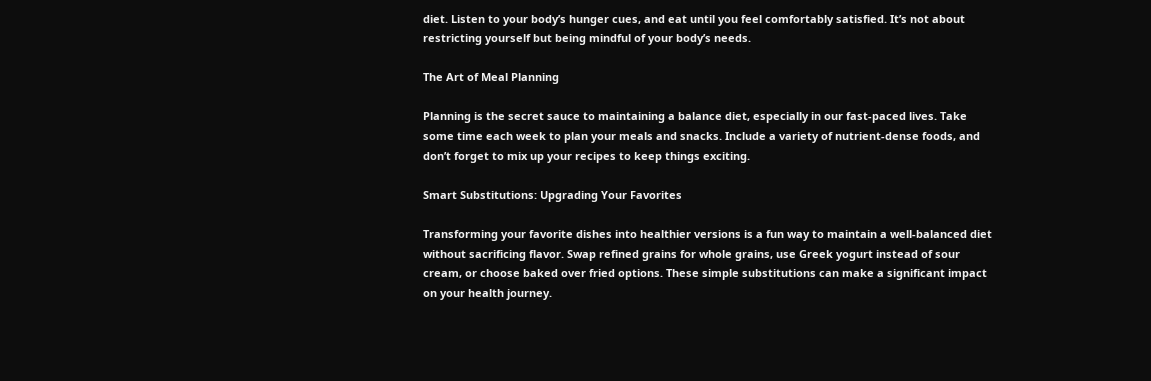diet. Listen to your body’s hunger cues, and eat until you feel comfortably satisfied. It’s not about restricting yourself but being mindful of your body’s needs.

The Art of Meal Planning

Planning is the secret sauce to maintaining a balance diet, especially in our fast-paced lives. Take some time each week to plan your meals and snacks. Include a variety of nutrient-dense foods, and don’t forget to mix up your recipes to keep things exciting.

Smart Substitutions: Upgrading Your Favorites

Transforming your favorite dishes into healthier versions is a fun way to maintain a well-balanced diet without sacrificing flavor. Swap refined grains for whole grains, use Greek yogurt instead of sour cream, or choose baked over fried options. These simple substitutions can make a significant impact on your health journey.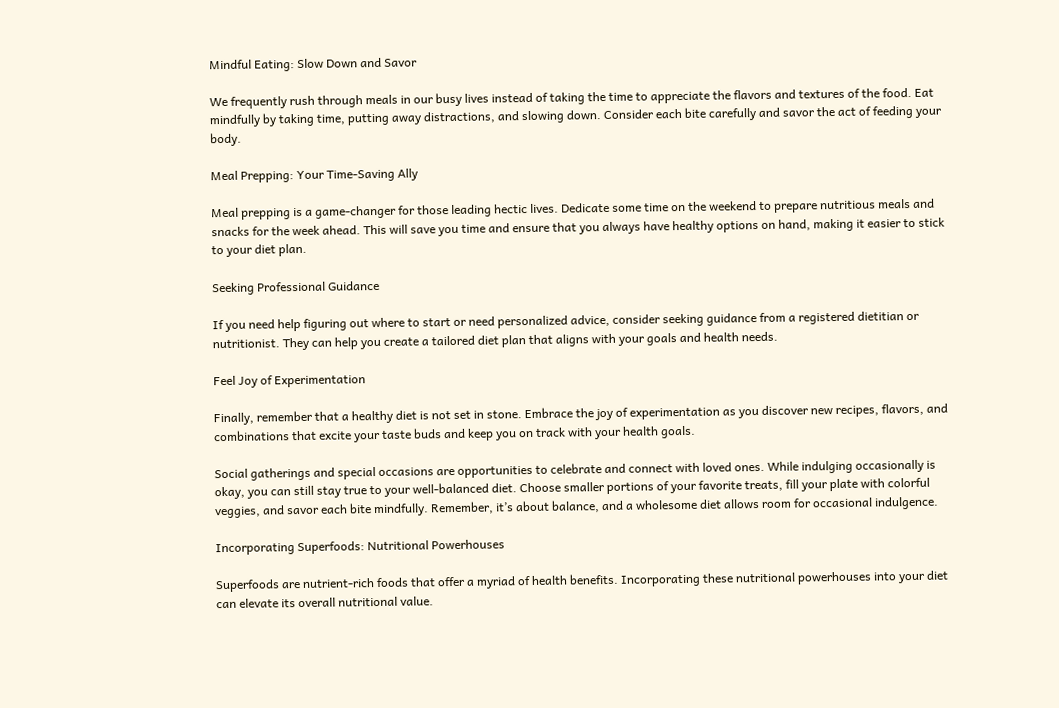Mindful Eating: Slow Down and Savor

We frequently rush through meals in our busy lives instead of taking the time to appreciate the flavors and textures of the food. Eat mindfully by taking time, putting away distractions, and slowing down. Consider each bite carefully and savor the act of feeding your body.

Meal Prepping: Your Time-Saving Ally

Meal prepping is a game-changer for those leading hectic lives. Dedicate some time on the weekend to prepare nutritious meals and snacks for the week ahead. This will save you time and ensure that you always have healthy options on hand, making it easier to stick to your diet plan.

Seeking Professional Guidance

If you need help figuring out where to start or need personalized advice, consider seeking guidance from a registered dietitian or nutritionist. They can help you create a tailored diet plan that aligns with your goals and health needs.

Feel Joy of Experimentation

Finally, remember that a healthy diet is not set in stone. Embrace the joy of experimentation as you discover new recipes, flavors, and combinations that excite your taste buds and keep you on track with your health goals.

Social gatherings and special occasions are opportunities to celebrate and connect with loved ones. While indulging occasionally is okay, you can still stay true to your well-balanced diet. Choose smaller portions of your favorite treats, fill your plate with colorful veggies, and savor each bite mindfully. Remember, it’s about balance, and a wholesome diet allows room for occasional indulgence.

Incorporating Superfoods: Nutritional Powerhouses

Superfoods are nutrient-rich foods that offer a myriad of health benefits. Incorporating these nutritional powerhouses into your diet can elevate its overall nutritional value.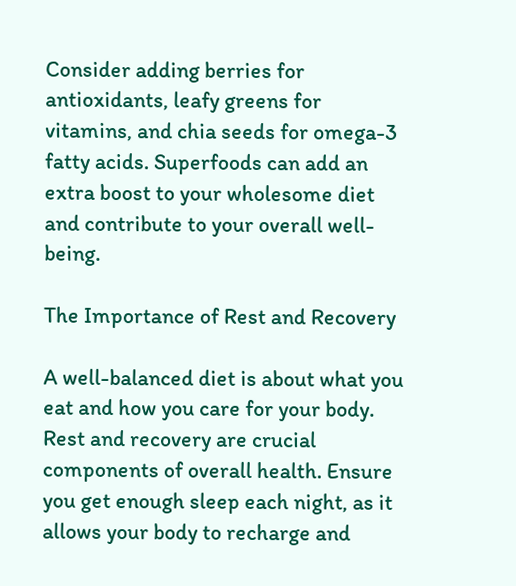Consider adding berries for antioxidants, leafy greens for vitamins, and chia seeds for omega-3 fatty acids. Superfoods can add an extra boost to your wholesome diet and contribute to your overall well-being.

The Importance of Rest and Recovery

A well-balanced diet is about what you eat and how you care for your body. Rest and recovery are crucial components of overall health. Ensure you get enough sleep each night, as it allows your body to recharge and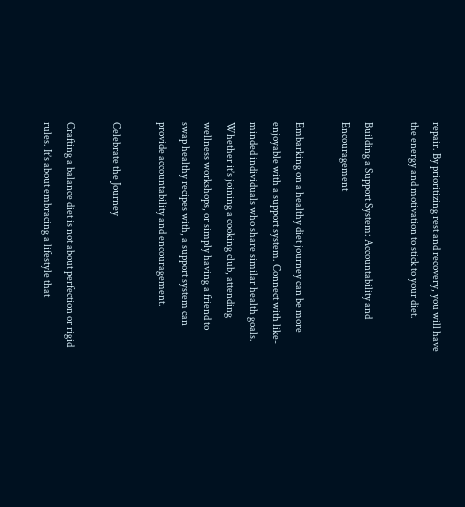repair. By prioritizing rest and recovery, you will have the energy and motivation to stick to your diet.

Building a Support System: Accountability and Encouragement

Embarking on a healthy diet journey can be more enjoyable with a support system. Connect with like-minded individuals who share similar health goals. Whether it’s joining a cooking club, attending wellness workshops, or simply having a friend to swap healthy recipes with, a support system can provide accountability and encouragement.

Celebrate the Journey

Crafting a balance diet is not about perfection or rigid rules. It’s about embracing a lifestyle that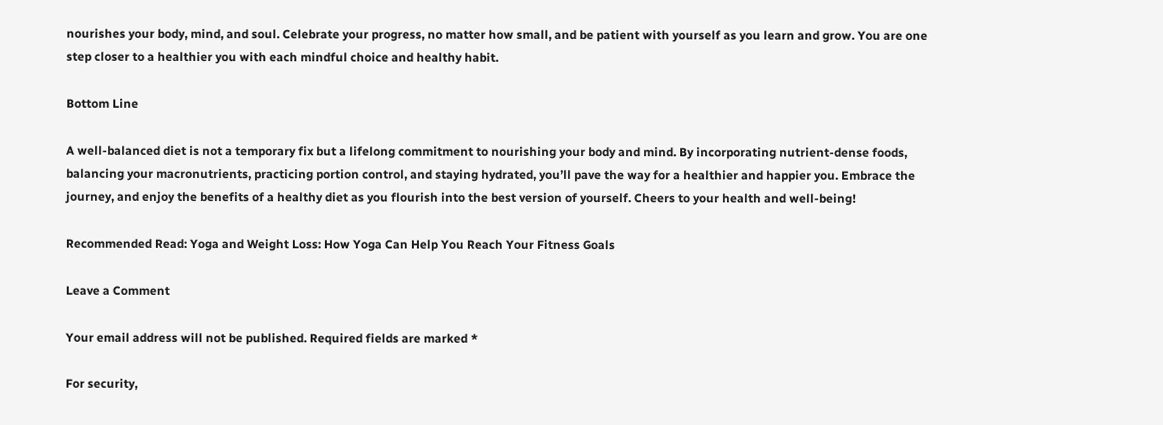nourishes your body, mind, and soul. Celebrate your progress, no matter how small, and be patient with yourself as you learn and grow. You are one step closer to a healthier you with each mindful choice and healthy habit.

Bottom Line

A well-balanced diet is not a temporary fix but a lifelong commitment to nourishing your body and mind. By incorporating nutrient-dense foods, balancing your macronutrients, practicing portion control, and staying hydrated, you’ll pave the way for a healthier and happier you. Embrace the journey, and enjoy the benefits of a healthy diet as you flourish into the best version of yourself. Cheers to your health and well-being!

Recommended Read: Yoga and Weight Loss: How Yoga Can Help You Reach Your Fitness Goals

Leave a Comment

Your email address will not be published. Required fields are marked *

For security,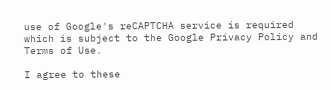use of Google's reCAPTCHA service is required which is subject to the Google Privacy Policy and Terms of Use.

I agree to these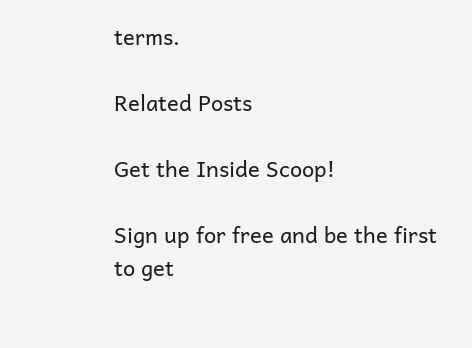terms.

Related Posts

Get the Inside Scoop!

Sign up for free and be the first to get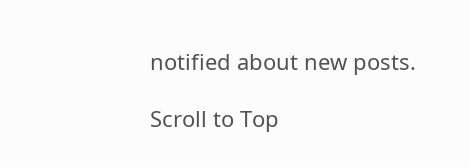notified about new posts.

Scroll to Top